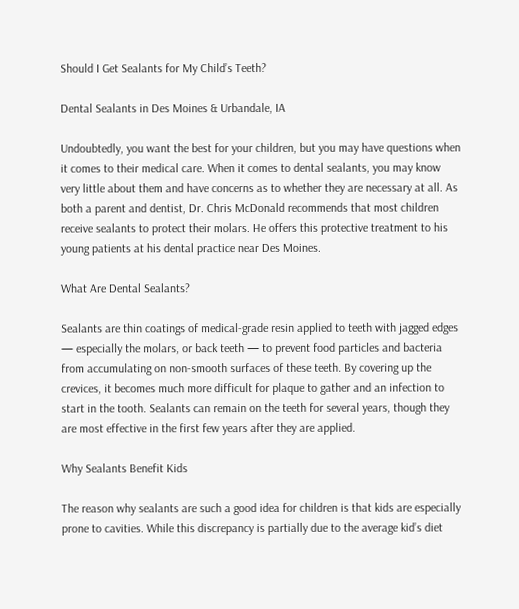Should I Get Sealants for My Child’s Teeth?

Dental Sealants in Des Moines & Urbandale, IA

Undoubtedly, you want the best for your children, but you may have questions when it comes to their medical care. When it comes to dental sealants, you may know very little about them and have concerns as to whether they are necessary at all. As both a parent and dentist, Dr. Chris McDonald recommends that most children receive sealants to protect their molars. He offers this protective treatment to his young patients at his dental practice near Des Moines.

What Are Dental Sealants?

Sealants are thin coatings of medical-grade resin applied to teeth with jagged edges — especially the molars, or back teeth — to prevent food particles and bacteria from accumulating on non-smooth surfaces of these teeth. By covering up the crevices, it becomes much more difficult for plaque to gather and an infection to start in the tooth. Sealants can remain on the teeth for several years, though they are most effective in the first few years after they are applied.

Why Sealants Benefit Kids

The reason why sealants are such a good idea for children is that kids are especially prone to cavities. While this discrepancy is partially due to the average kid’s diet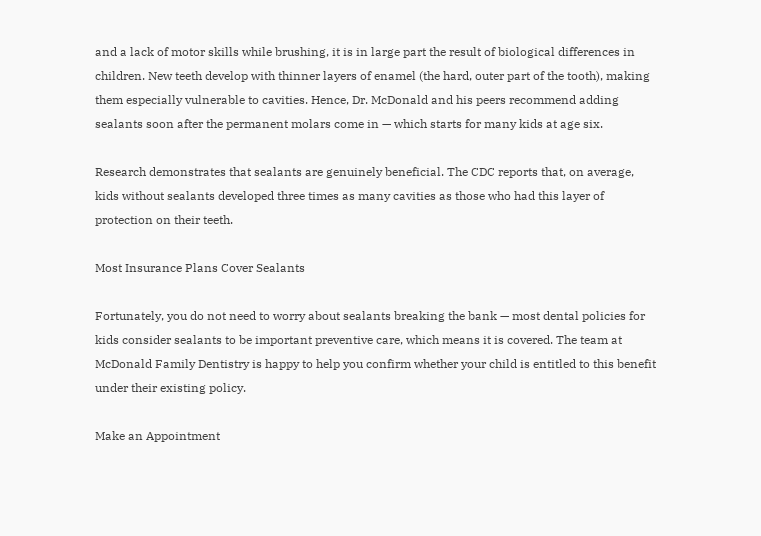and a lack of motor skills while brushing, it is in large part the result of biological differences in children. New teeth develop with thinner layers of enamel (the hard, outer part of the tooth), making them especially vulnerable to cavities. Hence, Dr. McDonald and his peers recommend adding sealants soon after the permanent molars come in — which starts for many kids at age six.

Research demonstrates that sealants are genuinely beneficial. The CDC reports that, on average, kids without sealants developed three times as many cavities as those who had this layer of protection on their teeth.

Most Insurance Plans Cover Sealants

Fortunately, you do not need to worry about sealants breaking the bank — most dental policies for kids consider sealants to be important preventive care, which means it is covered. The team at McDonald Family Dentistry is happy to help you confirm whether your child is entitled to this benefit under their existing policy.

Make an Appointment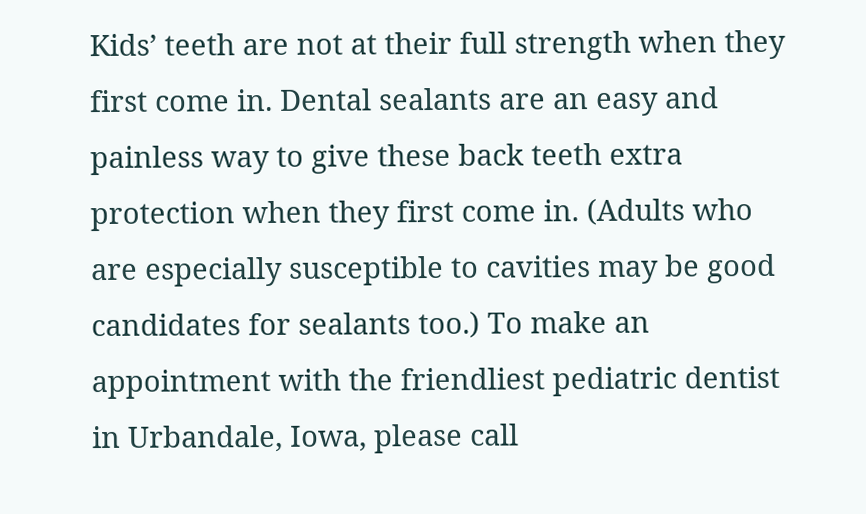Kids’ teeth are not at their full strength when they first come in. Dental sealants are an easy and painless way to give these back teeth extra protection when they first come in. (Adults who are especially susceptible to cavities may be good candidates for sealants too.) To make an appointment with the friendliest pediatric dentist in Urbandale, Iowa, please call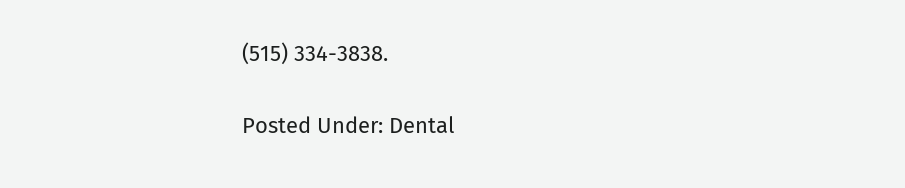(515) 334-3838.

Posted Under: Dental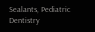Sealants, Pediatric Dentistry